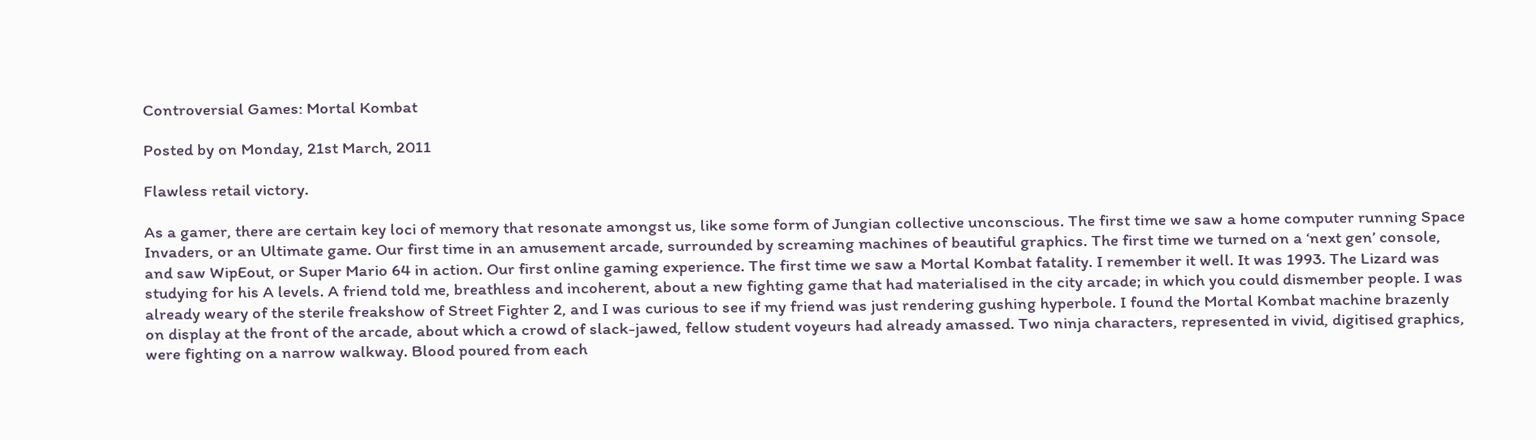Controversial Games: Mortal Kombat

Posted by on Monday, 21st March, 2011

Flawless retail victory.

As a gamer, there are certain key loci of memory that resonate amongst us, like some form of Jungian collective unconscious. The first time we saw a home computer running Space Invaders, or an Ultimate game. Our first time in an amusement arcade, surrounded by screaming machines of beautiful graphics. The first time we turned on a ‘next gen’ console, and saw WipEout, or Super Mario 64 in action. Our first online gaming experience. The first time we saw a Mortal Kombat fatality. I remember it well. It was 1993. The Lizard was studying for his A levels. A friend told me, breathless and incoherent, about a new fighting game that had materialised in the city arcade; in which you could dismember people. I was already weary of the sterile freakshow of Street Fighter 2, and I was curious to see if my friend was just rendering gushing hyperbole. I found the Mortal Kombat machine brazenly on display at the front of the arcade, about which a crowd of slack-jawed, fellow student voyeurs had already amassed. Two ninja characters, represented in vivid, digitised graphics, were fighting on a narrow walkway. Blood poured from each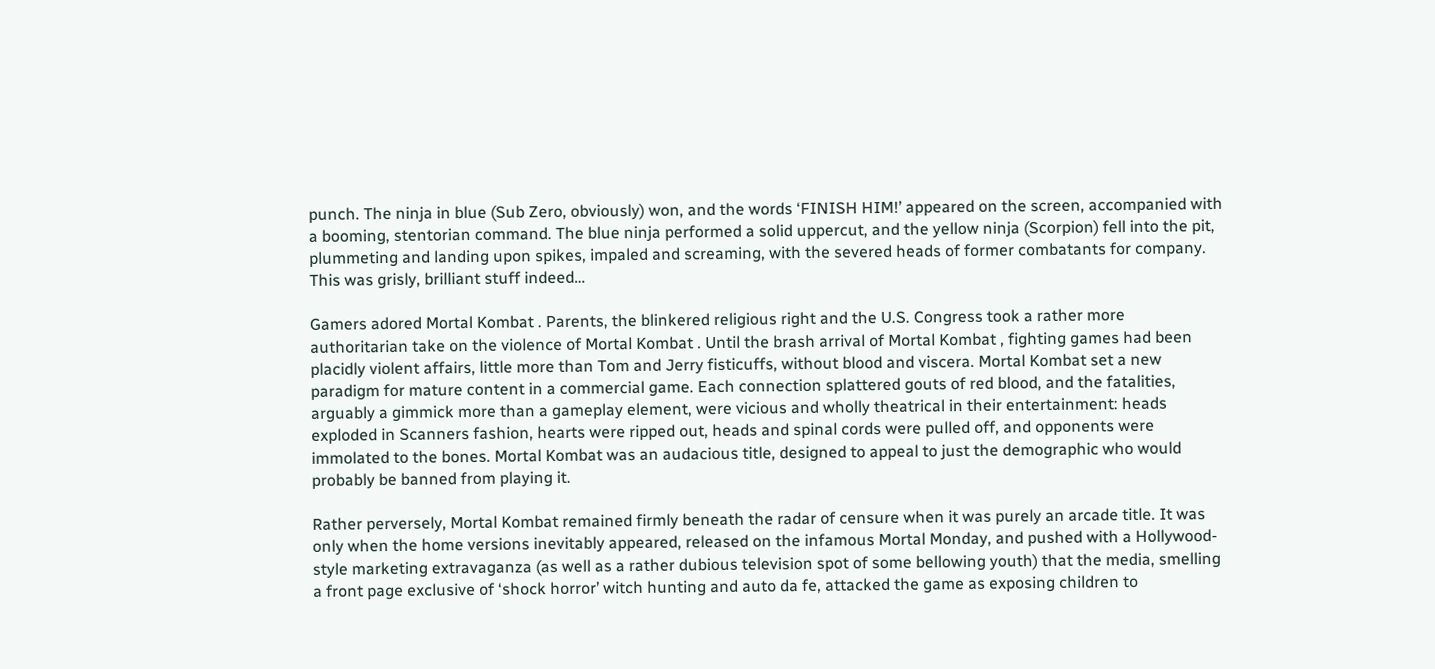punch. The ninja in blue (Sub Zero, obviously) won, and the words ‘FINISH HIM!’ appeared on the screen, accompanied with a booming, stentorian command. The blue ninja performed a solid uppercut, and the yellow ninja (Scorpion) fell into the pit, plummeting and landing upon spikes, impaled and screaming, with the severed heads of former combatants for company. This was grisly, brilliant stuff indeed…

Gamers adored Mortal Kombat . Parents, the blinkered religious right and the U.S. Congress took a rather more authoritarian take on the violence of Mortal Kombat . Until the brash arrival of Mortal Kombat , fighting games had been placidly violent affairs, little more than Tom and Jerry fisticuffs, without blood and viscera. Mortal Kombat set a new paradigm for mature content in a commercial game. Each connection splattered gouts of red blood, and the fatalities, arguably a gimmick more than a gameplay element, were vicious and wholly theatrical in their entertainment: heads exploded in Scanners fashion, hearts were ripped out, heads and spinal cords were pulled off, and opponents were immolated to the bones. Mortal Kombat was an audacious title, designed to appeal to just the demographic who would probably be banned from playing it.

Rather perversely, Mortal Kombat remained firmly beneath the radar of censure when it was purely an arcade title. It was only when the home versions inevitably appeared, released on the infamous Mortal Monday, and pushed with a Hollywood-style marketing extravaganza (as well as a rather dubious television spot of some bellowing youth) that the media, smelling a front page exclusive of ‘shock horror’ witch hunting and auto da fe, attacked the game as exposing children to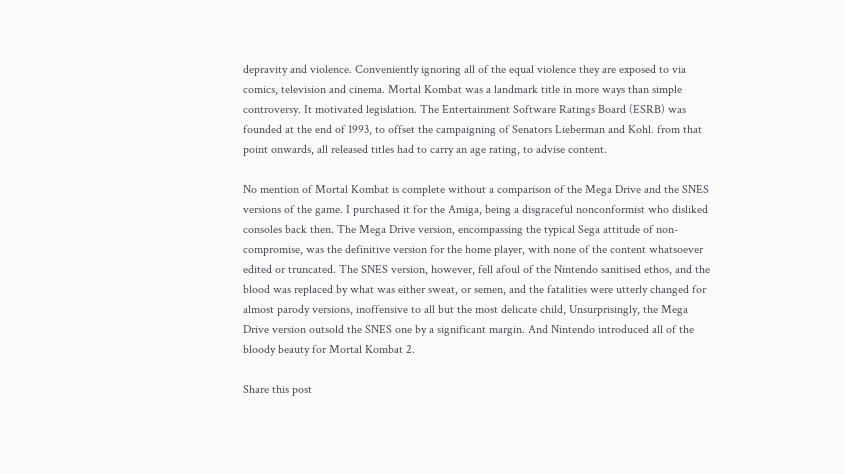depravity and violence. Conveniently ignoring all of the equal violence they are exposed to via comics, television and cinema. Mortal Kombat was a landmark title in more ways than simple controversy. It motivated legislation. The Entertainment Software Ratings Board (ESRB) was founded at the end of 1993, to offset the campaigning of Senators Lieberman and Kohl. from that point onwards, all released titles had to carry an age rating, to advise content.

No mention of Mortal Kombat is complete without a comparison of the Mega Drive and the SNES versions of the game. I purchased it for the Amiga, being a disgraceful nonconformist who disliked consoles back then. The Mega Drive version, encompassing the typical Sega attitude of non-compromise, was the definitive version for the home player, with none of the content whatsoever edited or truncated. The SNES version, however, fell afoul of the Nintendo sanitised ethos, and the blood was replaced by what was either sweat, or semen, and the fatalities were utterly changed for almost parody versions, inoffensive to all but the most delicate child, Unsurprisingly, the Mega Drive version outsold the SNES one by a significant margin. And Nintendo introduced all of the bloody beauty for Mortal Kombat 2.

Share this post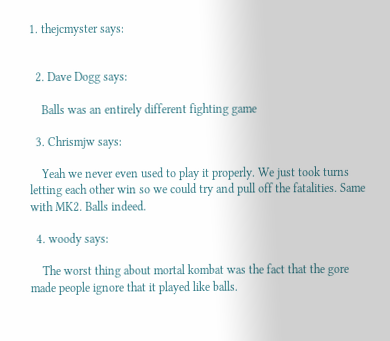1. thejcmyster says:


  2. Dave Dogg says:

    Balls was an entirely different fighting game

  3. Chrismjw says:

    Yeah we never even used to play it properly. We just took turns letting each other win so we could try and pull off the fatalities. Same with MK2. Balls indeed.

  4. woody says:

    The worst thing about mortal kombat was the fact that the gore made people ignore that it played like balls.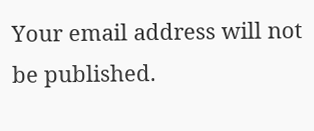Your email address will not be published.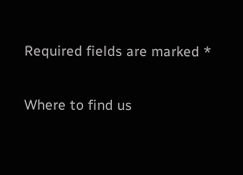Required fields are marked *

Where to find us